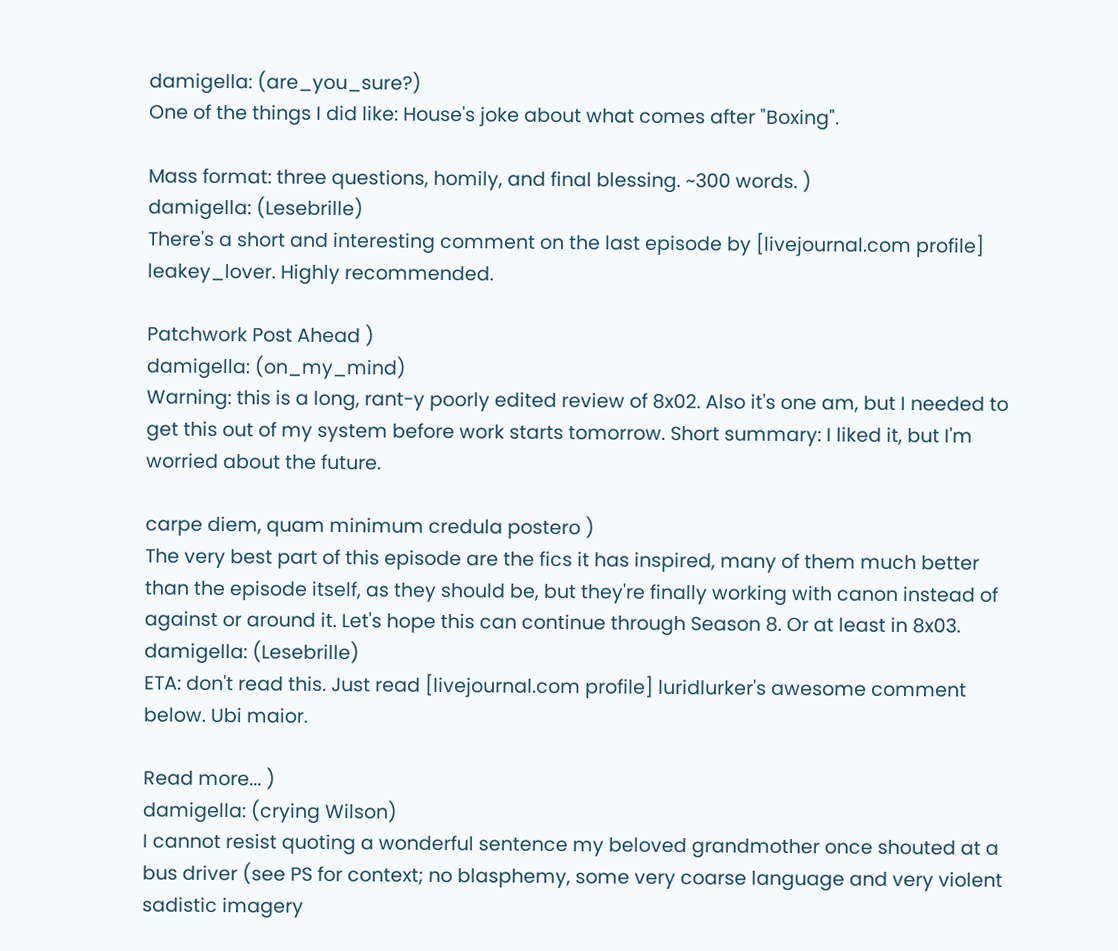damigella: (are_you_sure?)
One of the things I did like: House's joke about what comes after "Boxing".

Mass format: three questions, homily, and final blessing. ~300 words. )
damigella: (Lesebrille)
There's a short and interesting comment on the last episode by [livejournal.com profile] leakey_lover. Highly recommended.

Patchwork Post Ahead )
damigella: (on_my_mind)
Warning: this is a long, rant-y poorly edited review of 8x02. Also it's one am, but I needed to get this out of my system before work starts tomorrow. Short summary: I liked it, but I'm worried about the future.

carpe diem, quam minimum credula postero )
The very best part of this episode are the fics it has inspired, many of them much better than the episode itself, as they should be, but they're finally working with canon instead of against or around it. Let's hope this can continue through Season 8. Or at least in 8x03.
damigella: (Lesebrille)
ETA: don't read this. Just read [livejournal.com profile] luridlurker's awesome comment below. Ubi maior.

Read more... )
damigella: (crying Wilson)
I cannot resist quoting a wonderful sentence my beloved grandmother once shouted at a bus driver (see PS for context; no blasphemy, some very coarse language and very violent sadistic imagery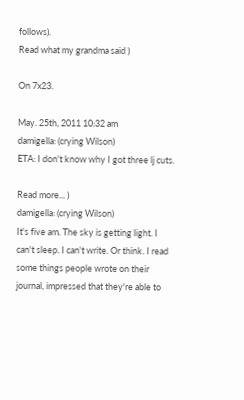follows).
Read what my grandma said )

On 7x23.

May. 25th, 2011 10:32 am
damigella: (crying Wilson)
ETA: I don't know why I got three lj cuts.

Read more... )
damigella: (crying Wilson)
It's five am. The sky is getting light. I can't sleep. I can't write. Or think. I read some things people wrote on their journal, impressed that they're able to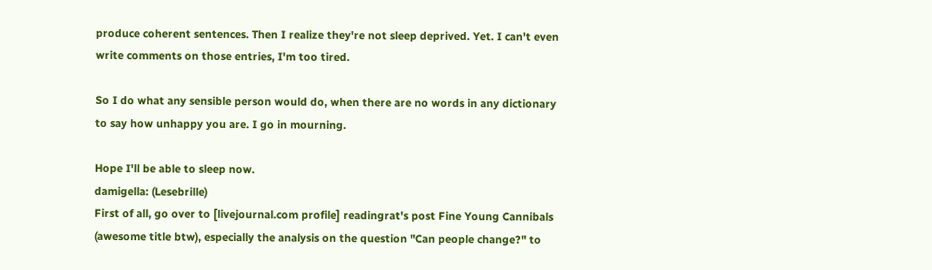produce coherent sentences. Then I realize they're not sleep deprived. Yet. I can't even write comments on those entries, I'm too tired.

So I do what any sensible person would do, when there are no words in any dictionary to say how unhappy you are. I go in mourning.

Hope I'll be able to sleep now.
damigella: (Lesebrille)
First of all, go over to [livejournal.com profile] readingrat's post Fine Young Cannibals (awesome title btw), especially the analysis on the question "Can people change?" to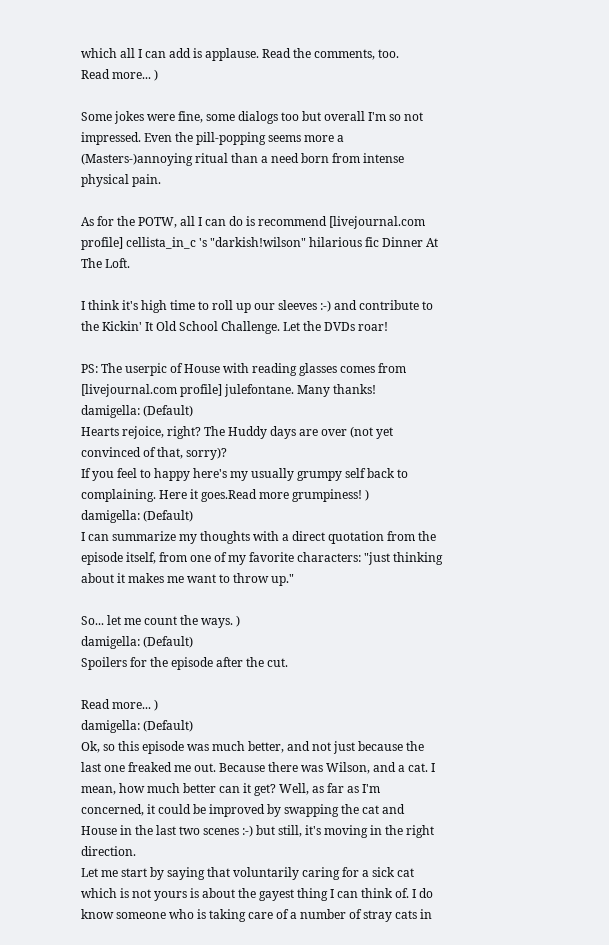which all I can add is applause. Read the comments, too.
Read more... )

Some jokes were fine, some dialogs too but overall I'm so not impressed. Even the pill-popping seems more a (Masters-)annoying ritual than a need born from intense physical pain.

As for the POTW, all I can do is recommend [livejournal.com profile] cellista_in_c 's "darkish!wilson" hilarious fic Dinner At The Loft.

I think it's high time to roll up our sleeves :-) and contribute to the Kickin' It Old School Challenge. Let the DVDs roar!

PS: The userpic of House with reading glasses comes from [livejournal.com profile] julefontane. Many thanks!
damigella: (Default)
Hearts rejoice, right? The Huddy days are over (not yet convinced of that, sorry)?
If you feel to happy here's my usually grumpy self back to complaining. Here it goes.Read more grumpiness! )
damigella: (Default)
I can summarize my thoughts with a direct quotation from the episode itself, from one of my favorite characters: "just thinking about it makes me want to throw up."

So... let me count the ways. )
damigella: (Default)
Spoilers for the episode after the cut.

Read more... )
damigella: (Default)
Ok, so this episode was much better, and not just because the last one freaked me out. Because there was Wilson, and a cat. I mean, how much better can it get? Well, as far as I'm concerned, it could be improved by swapping the cat and House in the last two scenes :-) but still, it's moving in the right direction.
Let me start by saying that voluntarily caring for a sick cat which is not yours is about the gayest thing I can think of. I do know someone who is taking care of a number of stray cats in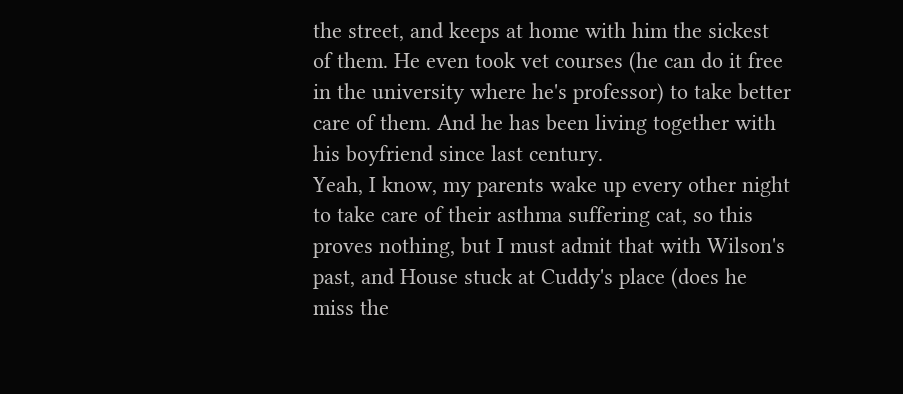the street, and keeps at home with him the sickest of them. He even took vet courses (he can do it free in the university where he's professor) to take better care of them. And he has been living together with his boyfriend since last century.
Yeah, I know, my parents wake up every other night to take care of their asthma suffering cat, so this proves nothing, but I must admit that with Wilson's past, and House stuck at Cuddy's place (does he miss the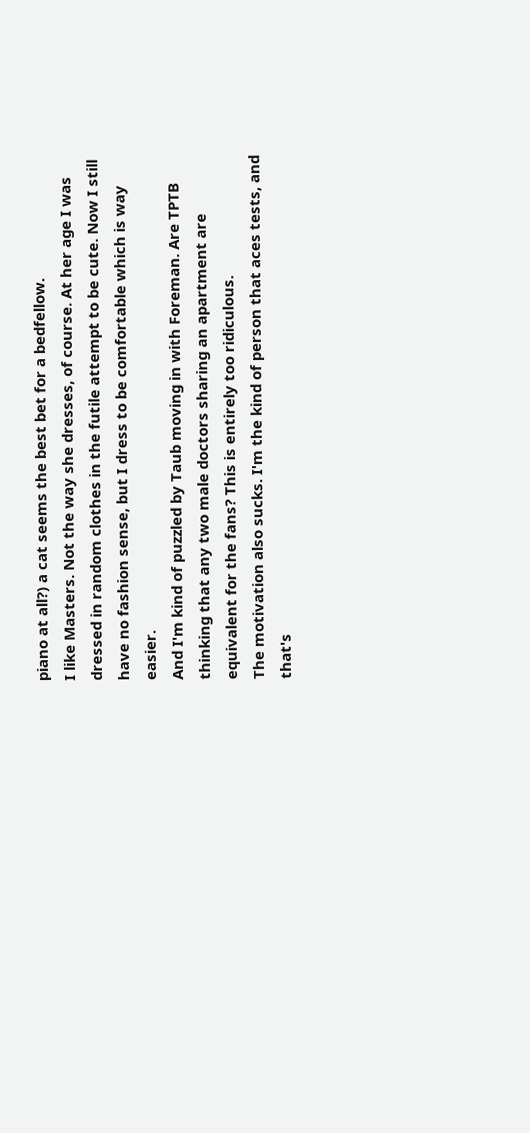piano at all?) a cat seems the best bet for a bedfellow.
I like Masters. Not the way she dresses, of course. At her age I was dressed in random clothes in the futile attempt to be cute. Now I still have no fashion sense, but I dress to be comfortable which is way easier.
And I'm kind of puzzled by Taub moving in with Foreman. Are TPTB thinking that any two male doctors sharing an apartment are equivalent for the fans? This is entirely too ridiculous.
The motivation also sucks. I'm the kind of person that aces tests, and that's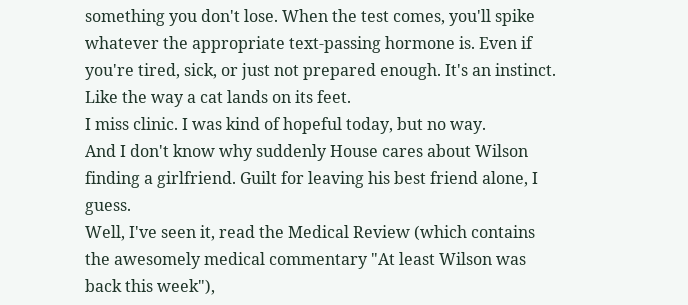something you don't lose. When the test comes, you'll spike whatever the appropriate text-passing hormone is. Even if you're tired, sick, or just not prepared enough. It's an instinct. Like the way a cat lands on its feet.
I miss clinic. I was kind of hopeful today, but no way.
And I don't know why suddenly House cares about Wilson finding a girlfriend. Guilt for leaving his best friend alone, I guess.
Well, I've seen it, read the Medical Review (which contains the awesomely medical commentary "At least Wilson was back this week"),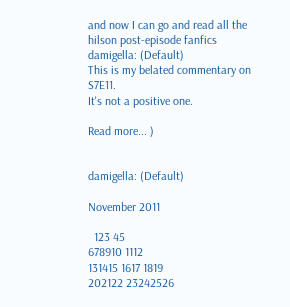and now I can go and read all the hilson post-episode fanfics
damigella: (Default)
This is my belated commentary on S7E11.
It's not a positive one.

Read more... )


damigella: (Default)

November 2011

  123 45
678910 1112
131415 1617 1819
202122 23242526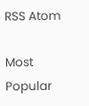RSS Atom

Most Popular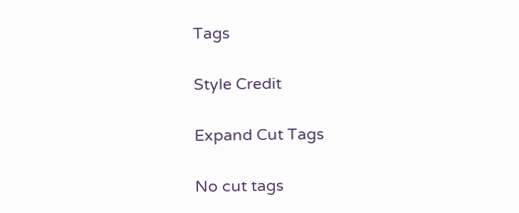Tags

Style Credit

Expand Cut Tags

No cut tags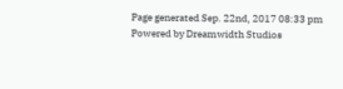Page generated Sep. 22nd, 2017 08:33 pm
Powered by Dreamwidth Studios